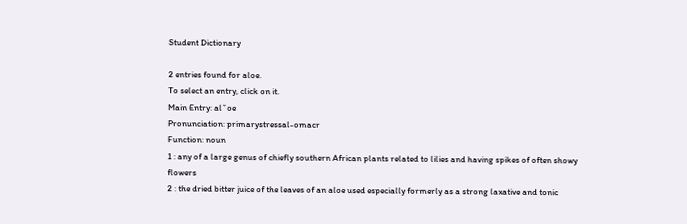Student Dictionary

2 entries found for aloe.
To select an entry, click on it.
Main Entry: alˇoe
Pronunciation: primarystressal-omacr
Function: noun
1 : any of a large genus of chiefly southern African plants related to lilies and having spikes of often showy flowers
2 : the dried bitter juice of the leaves of an aloe used especially formerly as a strong laxative and tonic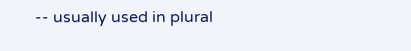-- usually used in plural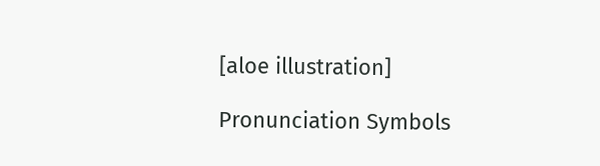[aloe illustration]

Pronunciation Symbols